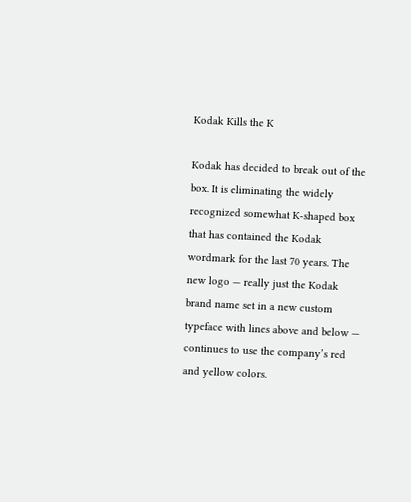Kodak Kills the K

Kodak has decided to break out of the box. It is eliminating the widely recognized somewhat K-shaped box that has contained the Kodak wordmark for the last 70 years. The new logo — really just the Kodak brand name set in a new custom typeface with lines above and below — continues to use the company’s red and yellow colors.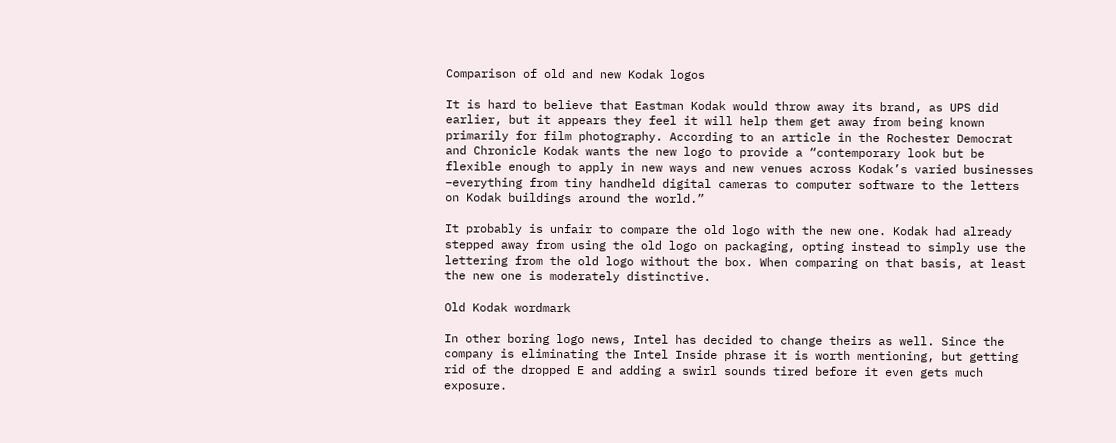Comparison of old and new Kodak logos

It is hard to believe that Eastman Kodak would throw away its brand, as UPS did earlier, but it appears they feel it will help them get away from being known primarily for film photography. According to an article in the Rochester Democrat and Chronicle Kodak wants the new logo to provide a “contemporary look but be flexible enough to apply in new ways and new venues across Kodak’s varied businesses –everything from tiny handheld digital cameras to computer software to the letters on Kodak buildings around the world.”

It probably is unfair to compare the old logo with the new one. Kodak had already stepped away from using the old logo on packaging, opting instead to simply use the lettering from the old logo without the box. When comparing on that basis, at least the new one is moderately distinctive.

Old Kodak wordmark

In other boring logo news, Intel has decided to change theirs as well. Since the company is eliminating the Intel Inside phrase it is worth mentioning, but getting rid of the dropped E and adding a swirl sounds tired before it even gets much exposure.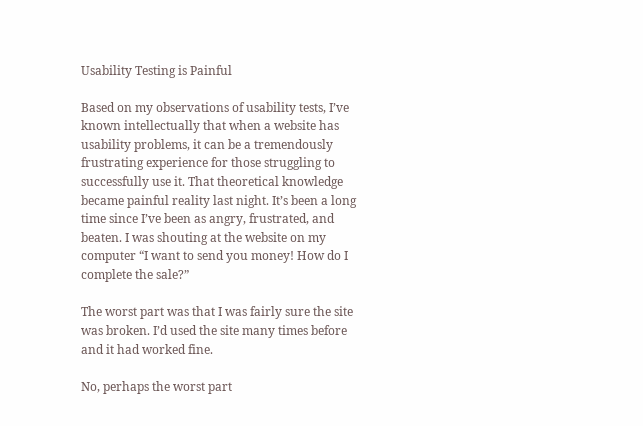Usability Testing is Painful

Based on my observations of usability tests, I’ve known intellectually that when a website has usability problems, it can be a tremendously frustrating experience for those struggling to successfully use it. That theoretical knowledge became painful reality last night. It’s been a long time since I’ve been as angry, frustrated, and beaten. I was shouting at the website on my computer “I want to send you money! How do I complete the sale?”

The worst part was that I was fairly sure the site was broken. I’d used the site many times before and it had worked fine.

No, perhaps the worst part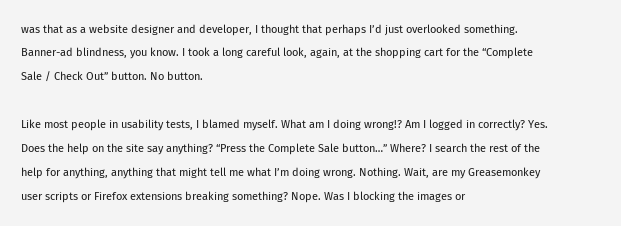was that as a website designer and developer, I thought that perhaps I’d just overlooked something. Banner-ad blindness, you know. I took a long careful look, again, at the shopping cart for the “Complete Sale / Check Out” button. No button.

Like most people in usability tests, I blamed myself. What am I doing wrong!? Am I logged in correctly? Yes. Does the help on the site say anything? “Press the Complete Sale button…” Where? I search the rest of the help for anything, anything that might tell me what I’m doing wrong. Nothing. Wait, are my Greasemonkey user scripts or Firefox extensions breaking something? Nope. Was I blocking the images or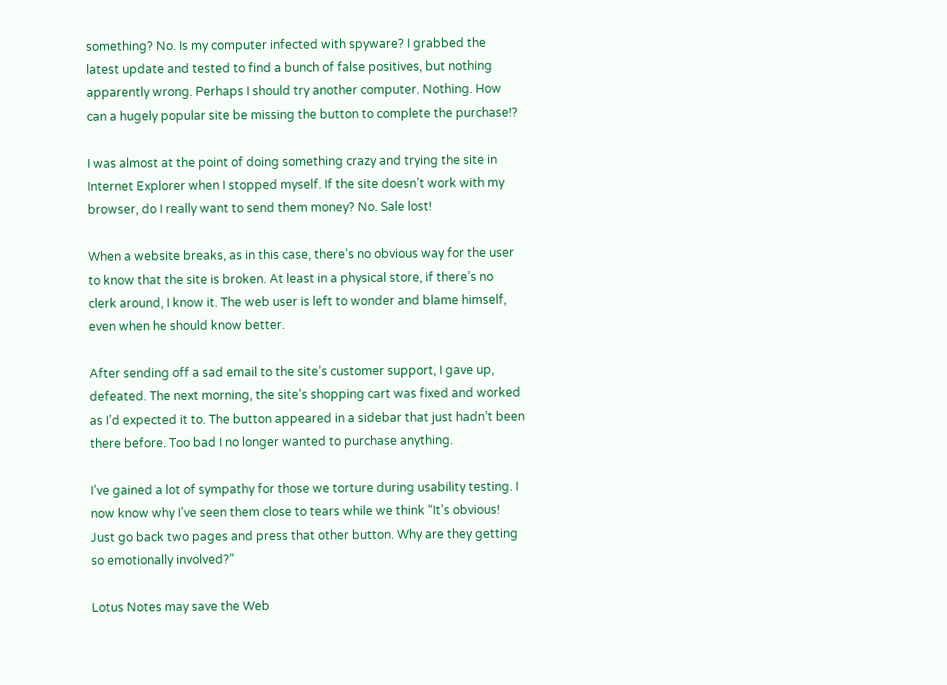something? No. Is my computer infected with spyware? I grabbed the latest update and tested to find a bunch of false positives, but nothing apparently wrong. Perhaps I should try another computer. Nothing. How can a hugely popular site be missing the button to complete the purchase!?

I was almost at the point of doing something crazy and trying the site in Internet Explorer when I stopped myself. If the site doesn’t work with my browser, do I really want to send them money? No. Sale lost!

When a website breaks, as in this case, there’s no obvious way for the user to know that the site is broken. At least in a physical store, if there’s no clerk around, I know it. The web user is left to wonder and blame himself, even when he should know better.

After sending off a sad email to the site’s customer support, I gave up, defeated. The next morning, the site’s shopping cart was fixed and worked as I’d expected it to. The button appeared in a sidebar that just hadn’t been there before. Too bad I no longer wanted to purchase anything.

I’ve gained a lot of sympathy for those we torture during usability testing. I now know why I’ve seen them close to tears while we think “It’s obvious! Just go back two pages and press that other button. Why are they getting so emotionally involved?”

Lotus Notes may save the Web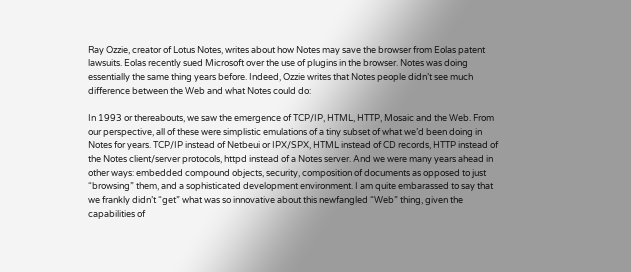Ray Ozzie, creator of Lotus Notes, writes about how Notes may save the browser from Eolas patent lawsuits. Eolas recently sued Microsoft over the use of plugins in the browser. Notes was doing essentially the same thing years before. Indeed, Ozzie writes that Notes people didn’t see much difference between the Web and what Notes could do:

In 1993 or thereabouts, we saw the emergence of TCP/IP, HTML, HTTP, Mosaic and the Web. From our perspective, all of these were simplistic emulations of a tiny subset of what we’d been doing in Notes for years. TCP/IP instead of Netbeui or IPX/SPX, HTML instead of CD records, HTTP instead of the Notes client/server protocols, httpd instead of a Notes server. And we were many years ahead in other ways: embedded compound objects, security, composition of documents as opposed to just “browsing” them, and a sophisticated development environment. I am quite embarassed to say that we frankly didn’t “get” what was so innovative about this newfangled “Web” thing, given the capabilities of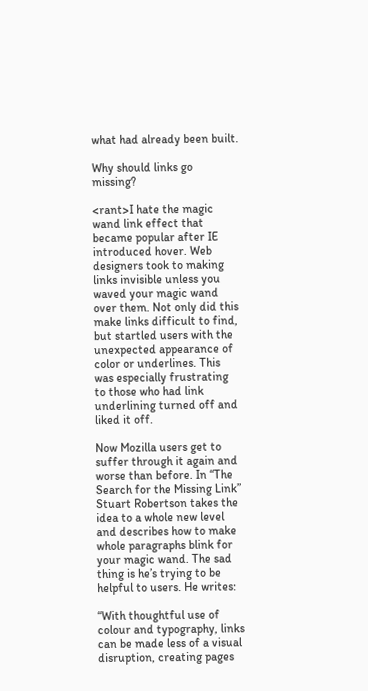what had already been built.

Why should links go missing?

<rant>I hate the magic wand link effect that became popular after IE introduced hover. Web designers took to making links invisible unless you waved your magic wand over them. Not only did this make links difficult to find, but startled users with the unexpected appearance of color or underlines. This was especially frustrating to those who had link underlining turned off and liked it off.

Now Mozilla users get to suffer through it again and worse than before. In “The Search for the Missing Link” Stuart Robertson takes the idea to a whole new level and describes how to make whole paragraphs blink for your magic wand. The sad thing is he’s trying to be helpful to users. He writes:

“With thoughtful use of colour and typography, links can be made less of a visual disruption, creating pages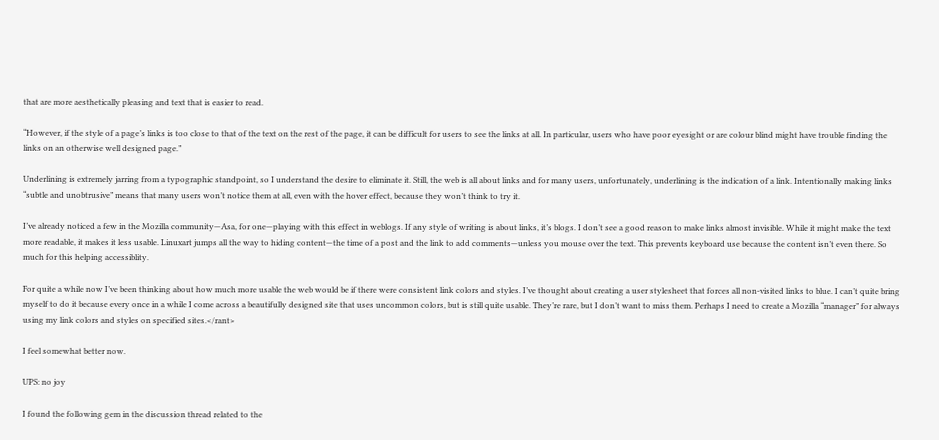that are more aesthetically pleasing and text that is easier to read.

“However, if the style of a page’s links is too close to that of the text on the rest of the page, it can be difficult for users to see the links at all. In particular, users who have poor eyesight or are colour blind might have trouble finding the links on an otherwise well designed page.”

Underlining is extremely jarring from a typographic standpoint, so I understand the desire to eliminate it. Still, the web is all about links and for many users, unfortunately, underlining is the indication of a link. Intentionally making links “subtle and unobtrusive” means that many users won’t notice them at all, even with the hover effect, because they won’t think to try it.

I’ve already noticed a few in the Mozilla community—Asa, for one—playing with this effect in weblogs. If any style of writing is about links, it’s blogs. I don’t see a good reason to make links almost invisible. While it might make the text more readable, it makes it less usable. Linuxart jumps all the way to hiding content—the time of a post and the link to add comments—unless you mouse over the text. This prevents keyboard use because the content isn’t even there. So much for this helping accessiblity.

For quite a while now I’ve been thinking about how much more usable the web would be if there were consistent link colors and styles. I’ve thought about creating a user stylesheet that forces all non-visited links to blue. I can’t quite bring myself to do it because every once in a while I come across a beautifully designed site that uses uncommon colors, but is still quite usable. They’re rare, but I don’t want to miss them. Perhaps I need to create a Mozilla “manager” for always using my link colors and styles on specified sites.</rant>

I feel somewhat better now.

UPS: no joy

I found the following gem in the discussion thread related to the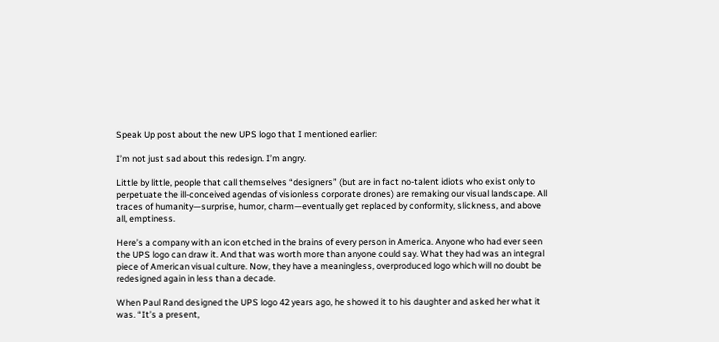Speak Up post about the new UPS logo that I mentioned earlier:

I’m not just sad about this redesign. I’m angry.

Little by little, people that call themselves “designers” (but are in fact no-talent idiots who exist only to perpetuate the ill-conceived agendas of visionless corporate drones) are remaking our visual landscape. All traces of humanity—surprise, humor, charm—eventually get replaced by conformity, slickness, and above all, emptiness.

Here’s a company with an icon etched in the brains of every person in America. Anyone who had ever seen the UPS logo can draw it. And that was worth more than anyone could say. What they had was an integral piece of American visual culture. Now, they have a meaningless, overproduced logo which will no doubt be redesigned again in less than a decade.

When Paul Rand designed the UPS logo 42 years ago, he showed it to his daughter and asked her what it was. “It’s a present,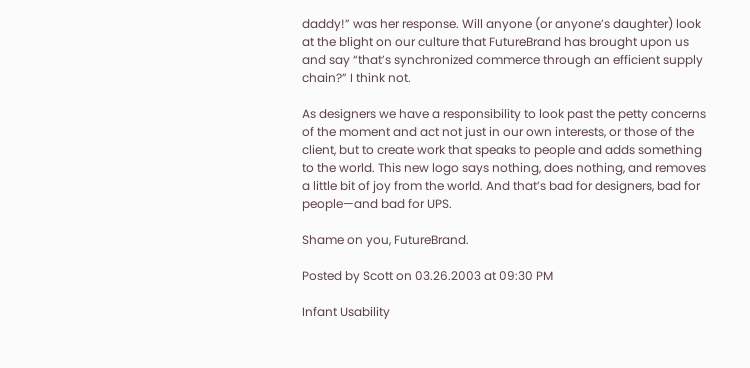daddy!” was her response. Will anyone (or anyone’s daughter) look at the blight on our culture that FutureBrand has brought upon us and say “that’s synchronized commerce through an efficient supply chain?” I think not.

As designers we have a responsibility to look past the petty concerns of the moment and act not just in our own interests, or those of the client, but to create work that speaks to people and adds something to the world. This new logo says nothing, does nothing, and removes a little bit of joy from the world. And that’s bad for designers, bad for people—and bad for UPS.

Shame on you, FutureBrand.

Posted by Scott on 03.26.2003 at 09:30 PM

Infant Usability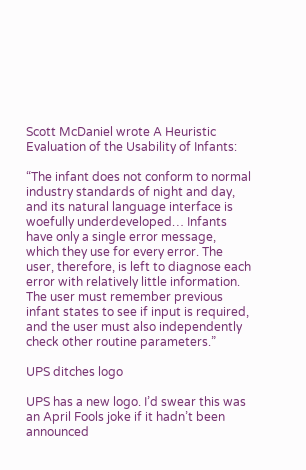Scott McDaniel wrote A Heuristic Evaluation of the Usability of Infants:

“The infant does not conform to normal industry standards of night and day, and its natural language interface is woefully underdeveloped… Infants have only a single error message, which they use for every error. The user, therefore, is left to diagnose each error with relatively little information. The user must remember previous infant states to see if input is required, and the user must also independently check other routine parameters.”

UPS ditches logo

UPS has a new logo. I’d swear this was an April Fools joke if it hadn’t been announced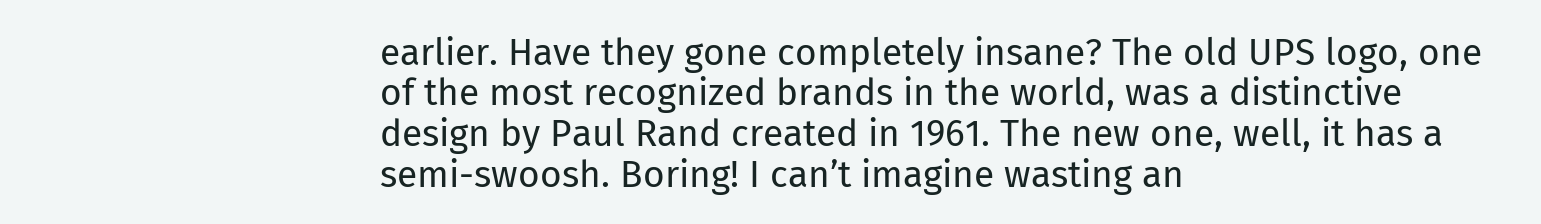earlier. Have they gone completely insane? The old UPS logo, one of the most recognized brands in the world, was a distinctive design by Paul Rand created in 1961. The new one, well, it has a semi-swoosh. Boring! I can’t imagine wasting an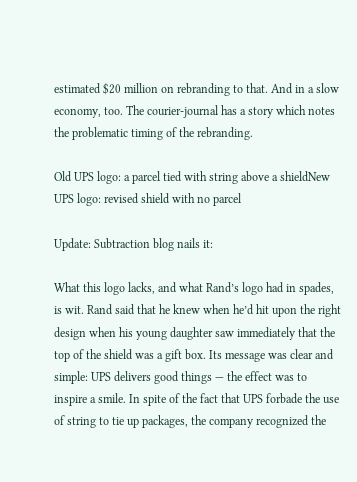estimated $20 million on rebranding to that. And in a slow economy, too. The courier-journal has a story which notes the problematic timing of the rebranding.

Old UPS logo: a parcel tied with string above a shieldNew UPS logo: revised shield with no parcel

Update: Subtraction blog nails it:

What this logo lacks, and what Rand’s logo had in spades, is wit. Rand said that he knew when he’d hit upon the right design when his young daughter saw immediately that the top of the shield was a gift box. Its message was clear and simple: UPS delivers good things — the effect was to inspire a smile. In spite of the fact that UPS forbade the use of string to tie up packages, the company recognized the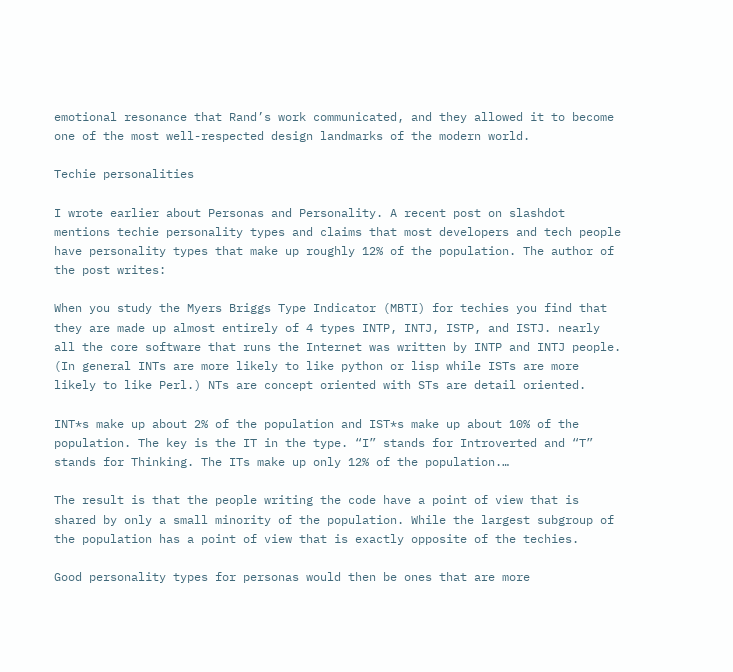emotional resonance that Rand’s work communicated, and they allowed it to become one of the most well-respected design landmarks of the modern world.

Techie personalities

I wrote earlier about Personas and Personality. A recent post on slashdot mentions techie personality types and claims that most developers and tech people have personality types that make up roughly 12% of the population. The author of the post writes:

When you study the Myers Briggs Type Indicator (MBTI) for techies you find that they are made up almost entirely of 4 types INTP, INTJ, ISTP, and ISTJ. nearly all the core software that runs the Internet was written by INTP and INTJ people. (In general INTs are more likely to like python or lisp while ISTs are more likely to like Perl.) NTs are concept oriented with STs are detail oriented.

INT*s make up about 2% of the population and IST*s make up about 10% of the population. The key is the IT in the type. “I” stands for Introverted and “T” stands for Thinking. The ITs make up only 12% of the population.…

The result is that the people writing the code have a point of view that is shared by only a small minority of the population. While the largest subgroup of the population has a point of view that is exactly opposite of the techies.

Good personality types for personas would then be ones that are more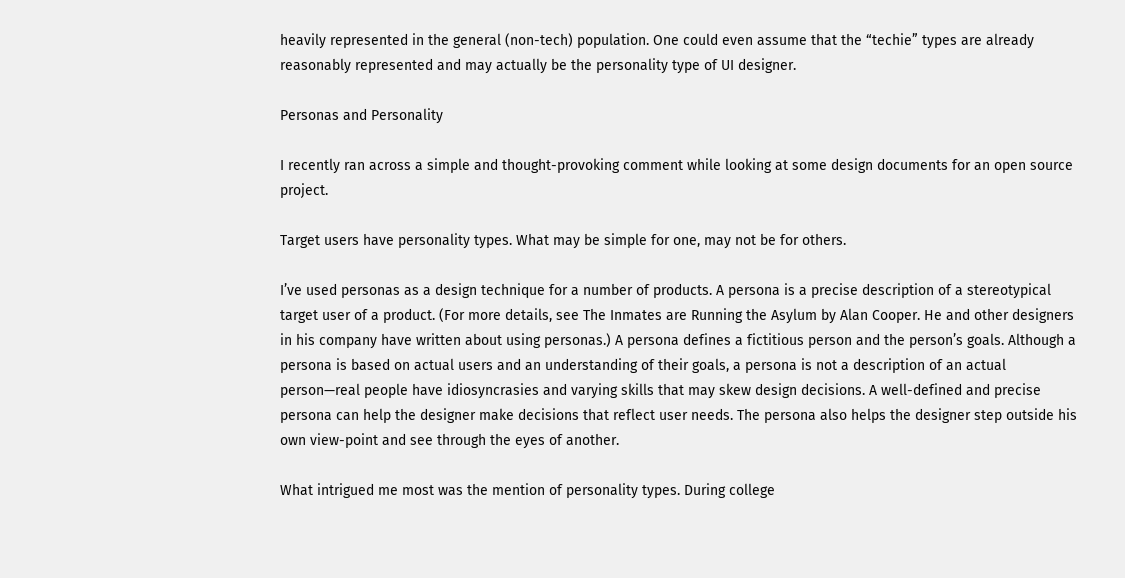heavily represented in the general (non-tech) population. One could even assume that the “techie” types are already reasonably represented and may actually be the personality type of UI designer.

Personas and Personality

I recently ran across a simple and thought-provoking comment while looking at some design documents for an open source project.

Target users have personality types. What may be simple for one, may not be for others.

I’ve used personas as a design technique for a number of products. A persona is a precise description of a stereotypical target user of a product. (For more details, see The Inmates are Running the Asylum by Alan Cooper. He and other designers in his company have written about using personas.) A persona defines a fictitious person and the person’s goals. Although a persona is based on actual users and an understanding of their goals, a persona is not a description of an actual person—real people have idiosyncrasies and varying skills that may skew design decisions. A well-defined and precise persona can help the designer make decisions that reflect user needs. The persona also helps the designer step outside his own view-point and see through the eyes of another.

What intrigued me most was the mention of personality types. During college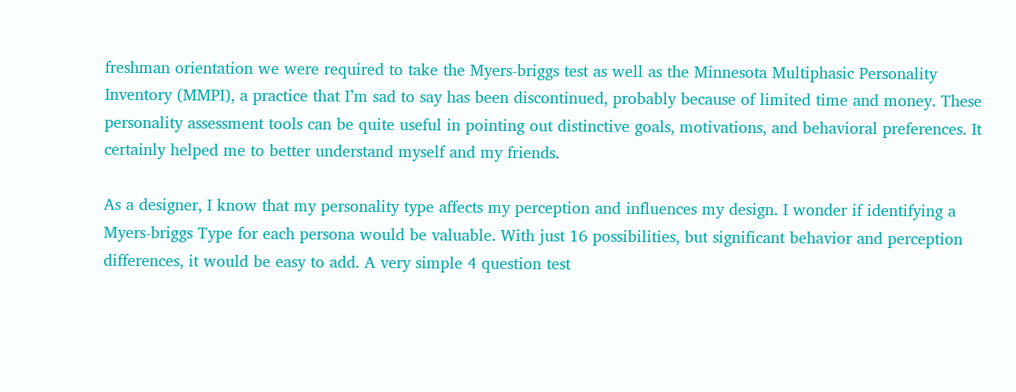freshman orientation we were required to take the Myers-briggs test as well as the Minnesota Multiphasic Personality Inventory (MMPI), a practice that I’m sad to say has been discontinued, probably because of limited time and money. These personality assessment tools can be quite useful in pointing out distinctive goals, motivations, and behavioral preferences. It certainly helped me to better understand myself and my friends.

As a designer, I know that my personality type affects my perception and influences my design. I wonder if identifying a Myers-briggs Type for each persona would be valuable. With just 16 possibilities, but significant behavior and perception differences, it would be easy to add. A very simple 4 question test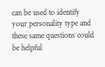can be used to identify your personality type and these same questions could be helpful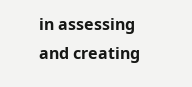in assessing and creating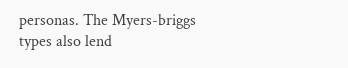personas. The Myers-briggs types also lend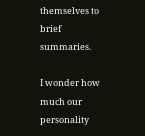themselves to brief summaries.

I wonder how much our personality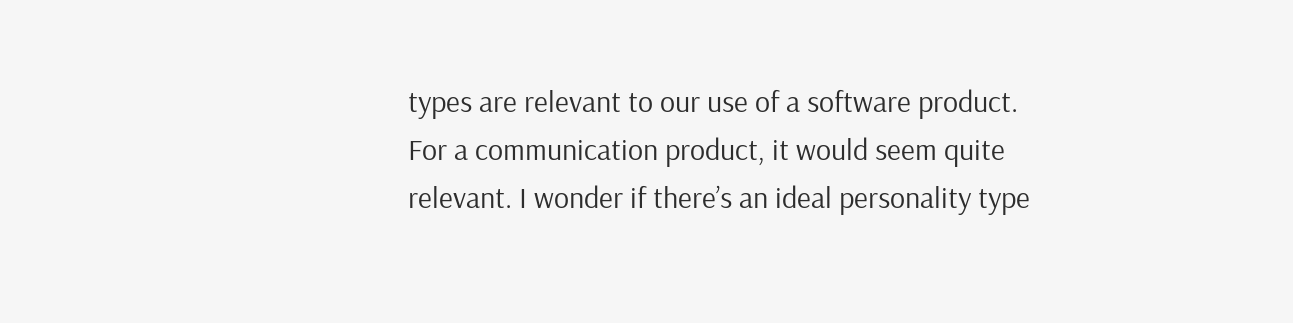types are relevant to our use of a software product. For a communication product, it would seem quite relevant. I wonder if there’s an ideal personality type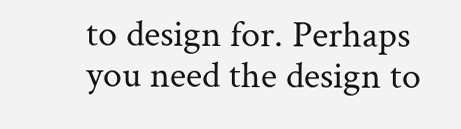to design for. Perhaps you need the design to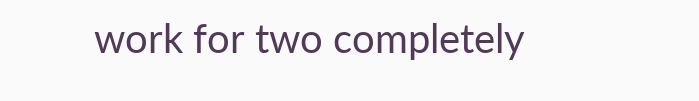work for two completely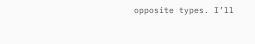opposite types. I’ll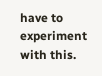have to experiment with this.